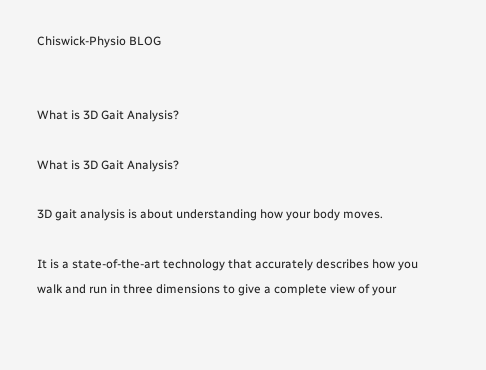Chiswick-Physio BLOG


What is 3D Gait Analysis?

What is 3D Gait Analysis?

3D gait analysis is about understanding how your body moves.

It is a state-of-the-art technology that accurately describes how you walk and run in three dimensions to give a complete view of your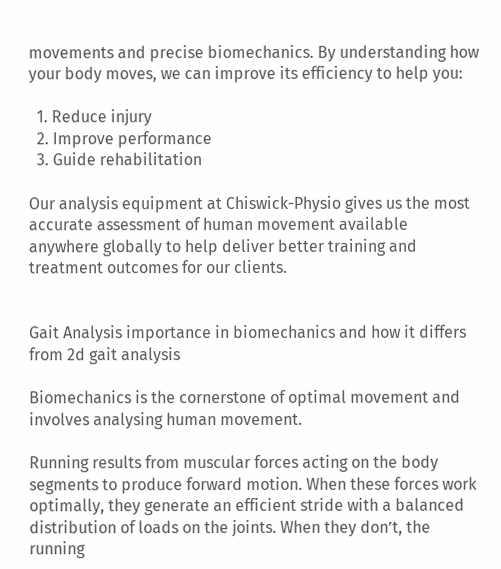movements and precise biomechanics. By understanding how your body moves, we can improve its efficiency to help you:

  1. Reduce injury
  2. Improve performance
  3. Guide rehabilitation

Our analysis equipment at Chiswick-Physio gives us the most accurate assessment of human movement available anywhere globally to help deliver better training and treatment outcomes for our clients.


Gait Analysis importance in biomechanics and how it differs from 2d gait analysis

Biomechanics is the cornerstone of optimal movement and involves analysing human movement.

Running results from muscular forces acting on the body segments to produce forward motion. When these forces work optimally, they generate an efficient stride with a balanced distribution of loads on the joints. When they don’t, the running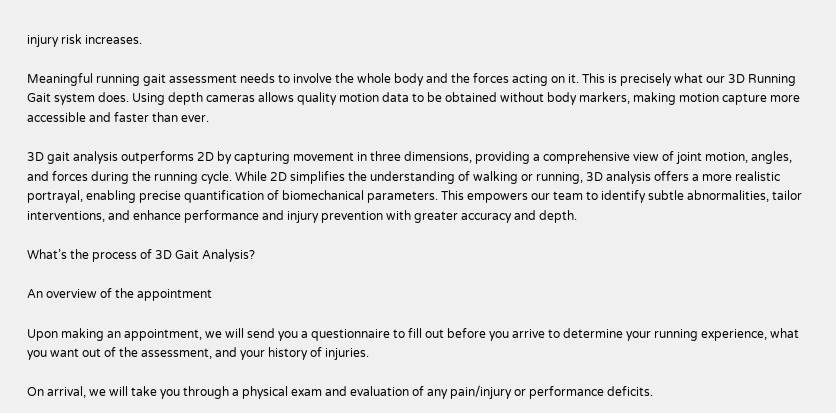injury risk increases.

Meaningful running gait assessment needs to involve the whole body and the forces acting on it. This is precisely what our 3D Running Gait system does. Using depth cameras allows quality motion data to be obtained without body markers, making motion capture more accessible and faster than ever.

3D gait analysis outperforms 2D by capturing movement in three dimensions, providing a comprehensive view of joint motion, angles, and forces during the running cycle. While 2D simplifies the understanding of walking or running, 3D analysis offers a more realistic portrayal, enabling precise quantification of biomechanical parameters. This empowers our team to identify subtle abnormalities, tailor interventions, and enhance performance and injury prevention with greater accuracy and depth.

What’s the process of 3D Gait Analysis?

An overview of the appointment

Upon making an appointment, we will send you a questionnaire to fill out before you arrive to determine your running experience, what you want out of the assessment, and your history of injuries.

On arrival, we will take you through a physical exam and evaluation of any pain/injury or performance deficits.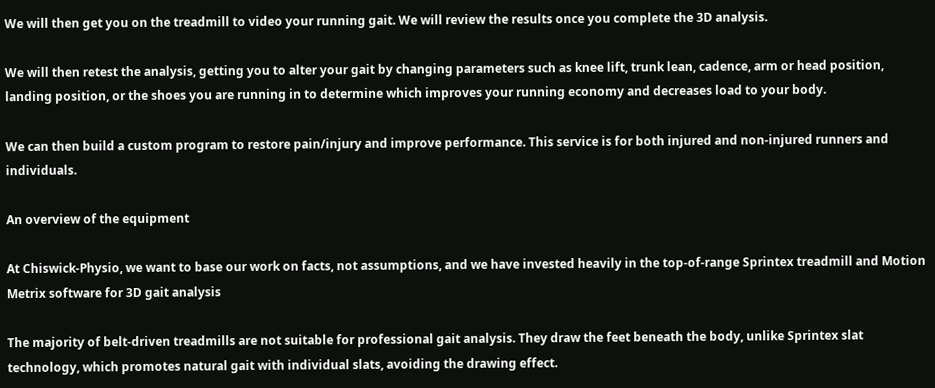We will then get you on the treadmill to video your running gait. We will review the results once you complete the 3D analysis.

We will then retest the analysis, getting you to alter your gait by changing parameters such as knee lift, trunk lean, cadence, arm or head position, landing position, or the shoes you are running in to determine which improves your running economy and decreases load to your body.

We can then build a custom program to restore pain/injury and improve performance. This service is for both injured and non-injured runners and individuals.

An overview of the equipment

At Chiswick-Physio, we want to base our work on facts, not assumptions, and we have invested heavily in the top-of-range Sprintex treadmill and Motion Metrix software for 3D gait analysis

The majority of belt-driven treadmills are not suitable for professional gait analysis. They draw the feet beneath the body, unlike Sprintex slat technology, which promotes natural gait with individual slats, avoiding the drawing effect.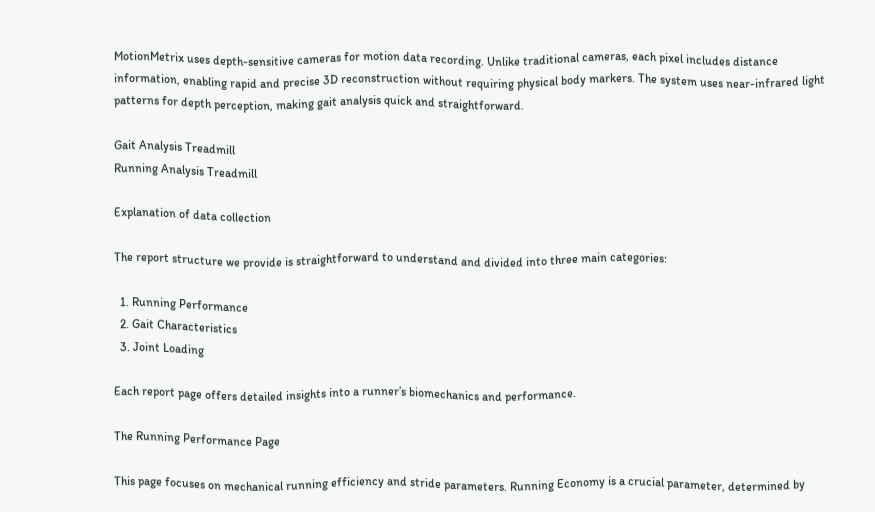MotionMetrix uses depth-sensitive cameras for motion data recording. Unlike traditional cameras, each pixel includes distance information, enabling rapid and precise 3D reconstruction without requiring physical body markers. The system uses near-infrared light patterns for depth perception, making gait analysis quick and straightforward.

Gait Analysis Treadmill
Running Analysis Treadmill

Explanation of data collection

The report structure we provide is straightforward to understand and divided into three main categories:

  1. Running Performance
  2. Gait Characteristics
  3. Joint Loading

Each report page offers detailed insights into a runner’s biomechanics and performance.

The Running Performance Page

This page focuses on mechanical running efficiency and stride parameters. Running Economy is a crucial parameter, determined by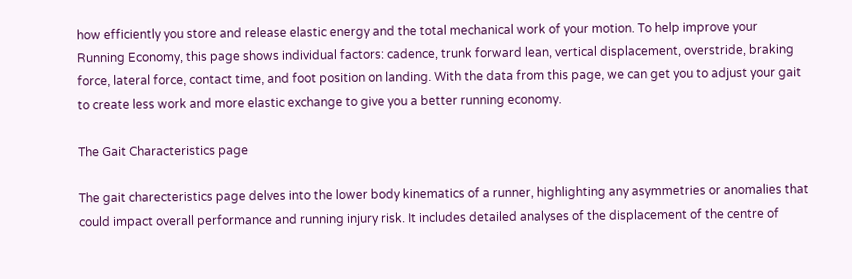how efficiently you store and release elastic energy and the total mechanical work of your motion. To help improve your Running Economy, this page shows individual factors: cadence, trunk forward lean, vertical displacement, overstride, braking force, lateral force, contact time, and foot position on landing. With the data from this page, we can get you to adjust your gait to create less work and more elastic exchange to give you a better running economy.

The Gait Characteristics page

The gait charecteristics page delves into the lower body kinematics of a runner, highlighting any asymmetries or anomalies that could impact overall performance and running injury risk. It includes detailed analyses of the displacement of the centre of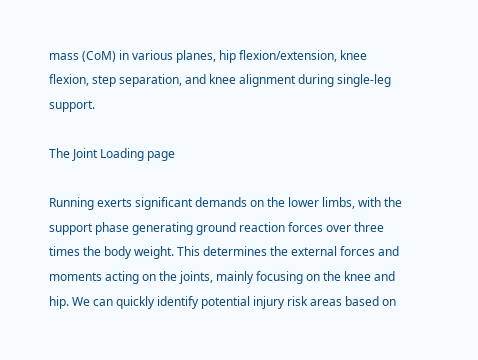mass (CoM) in various planes, hip flexion/extension, knee flexion, step separation, and knee alignment during single-leg support.

The Joint Loading page

Running exerts significant demands on the lower limbs, with the support phase generating ground reaction forces over three times the body weight. This determines the external forces and moments acting on the joints, mainly focusing on the knee and hip. We can quickly identify potential injury risk areas based on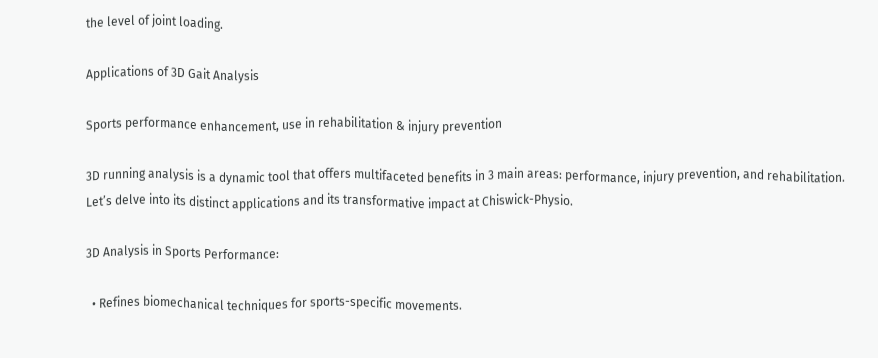the level of joint loading.

Applications of 3D Gait Analysis

Sports performance enhancement, use in rehabilitation & injury prevention

3D running analysis is a dynamic tool that offers multifaceted benefits in 3 main areas: performance, injury prevention, and rehabilitation. Let’s delve into its distinct applications and its transformative impact at Chiswick-Physio.

3D Analysis in Sports Performance:

  • Refines biomechanical techniques for sports-specific movements.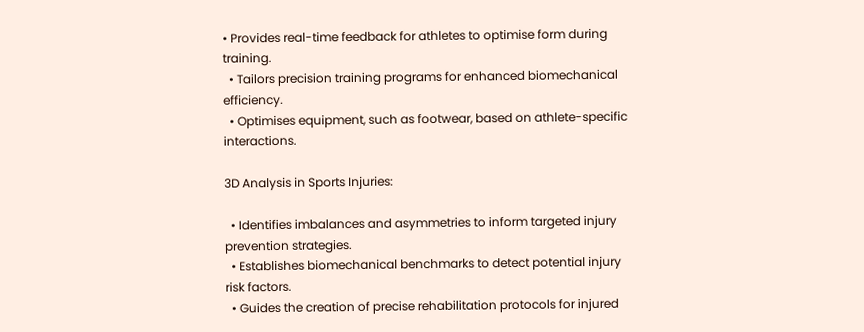• Provides real-time feedback for athletes to optimise form during training.
  • Tailors precision training programs for enhanced biomechanical efficiency.
  • Optimises equipment, such as footwear, based on athlete-specific interactions.

3D Analysis in Sports Injuries:

  • Identifies imbalances and asymmetries to inform targeted injury prevention strategies.
  • Establishes biomechanical benchmarks to detect potential injury risk factors.
  • Guides the creation of precise rehabilitation protocols for injured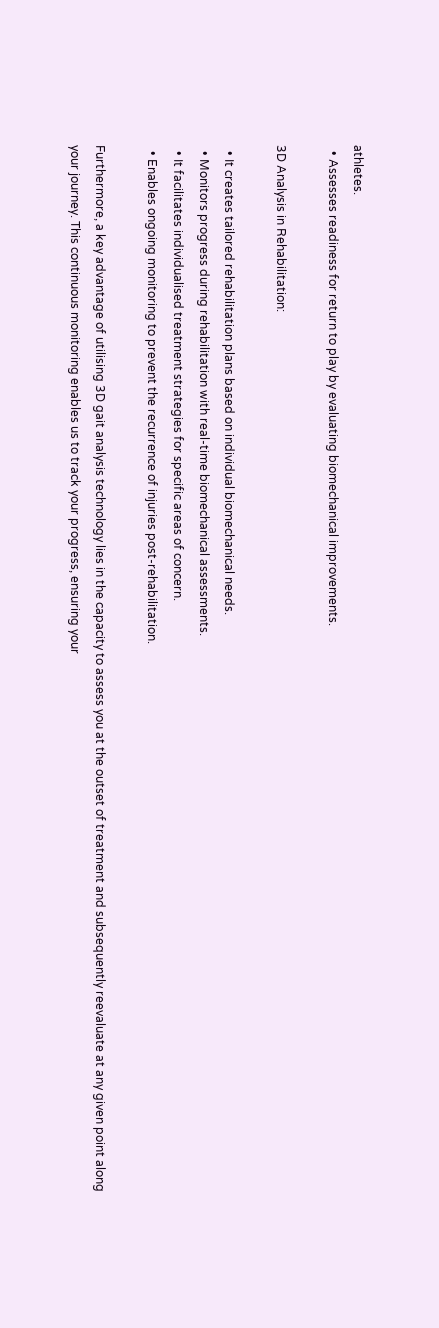athletes.
  • Assesses readiness for return to play by evaluating biomechanical improvements.

3D Analysis in Rehabilitation:

  • It creates tailored rehabilitation plans based on individual biomechanical needs.
  • Monitors progress during rehabilitation with real-time biomechanical assessments.
  • It facilitates individualised treatment strategies for specific areas of concern.
  • Enables ongoing monitoring to prevent the recurrence of injuries post-rehabilitation.

Furthermore, a key advantage of utilising 3D gait analysis technology lies in the capacity to assess you at the outset of treatment and subsequently reevaluate at any given point along your journey. This continuous monitoring enables us to track your progress, ensuring your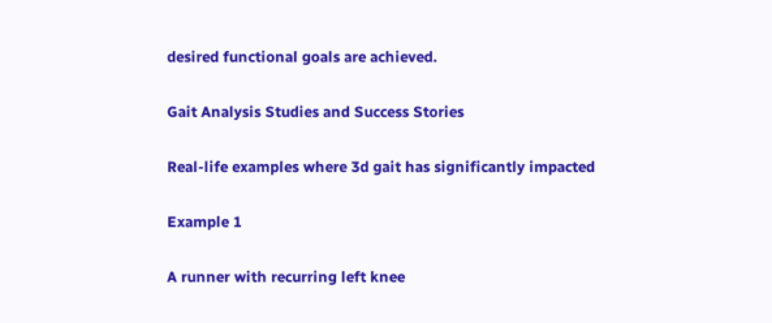desired functional goals are achieved.

Gait Analysis Studies and Success Stories

Real-life examples where 3d gait has significantly impacted

Example 1

A runner with recurring left knee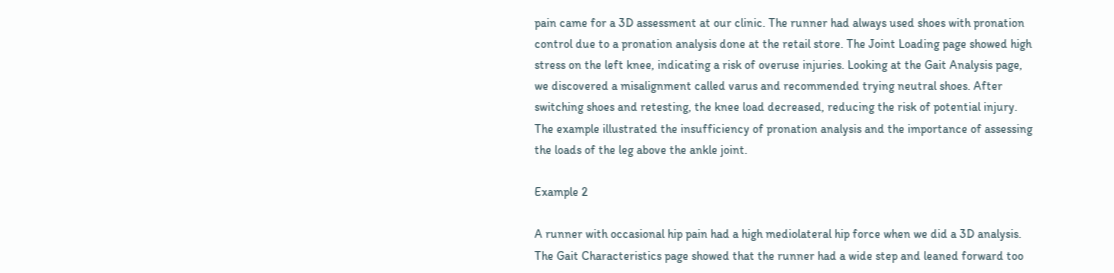pain came for a 3D assessment at our clinic. The runner had always used shoes with pronation control due to a pronation analysis done at the retail store. The Joint Loading page showed high stress on the left knee, indicating a risk of overuse injuries. Looking at the Gait Analysis page, we discovered a misalignment called varus and recommended trying neutral shoes. After switching shoes and retesting, the knee load decreased, reducing the risk of potential injury. The example illustrated the insufficiency of pronation analysis and the importance of assessing the loads of the leg above the ankle joint.

Example 2

A runner with occasional hip pain had a high mediolateral hip force when we did a 3D analysis. The Gait Characteristics page showed that the runner had a wide step and leaned forward too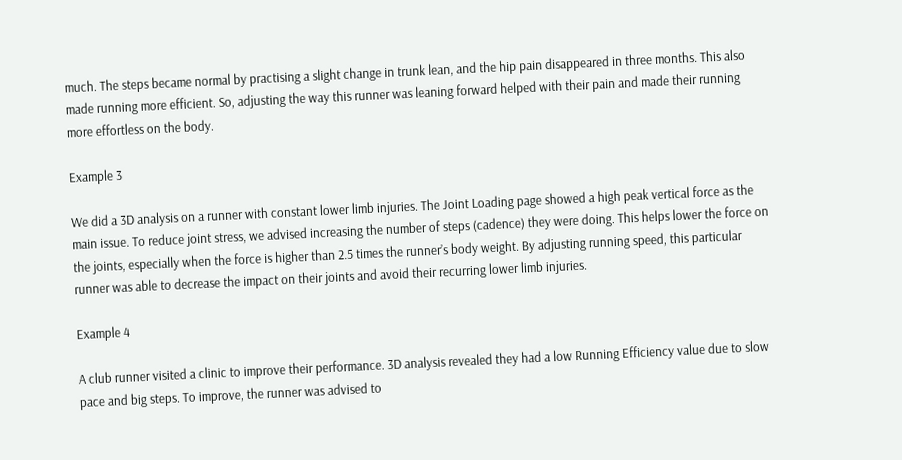much. The steps became normal by practising a slight change in trunk lean, and the hip pain disappeared in three months. This also made running more efficient. So, adjusting the way this runner was leaning forward helped with their pain and made their running more effortless on the body.

Example 3

We did a 3D analysis on a runner with constant lower limb injuries. The Joint Loading page showed a high peak vertical force as the main issue. To reduce joint stress, we advised increasing the number of steps (cadence) they were doing. This helps lower the force on the joints, especially when the force is higher than 2.5 times the runner’s body weight. By adjusting running speed, this particular runner was able to decrease the impact on their joints and avoid their recurring lower limb injuries.

Example 4

A club runner visited a clinic to improve their performance. 3D analysis revealed they had a low Running Efficiency value due to slow pace and big steps. To improve, the runner was advised to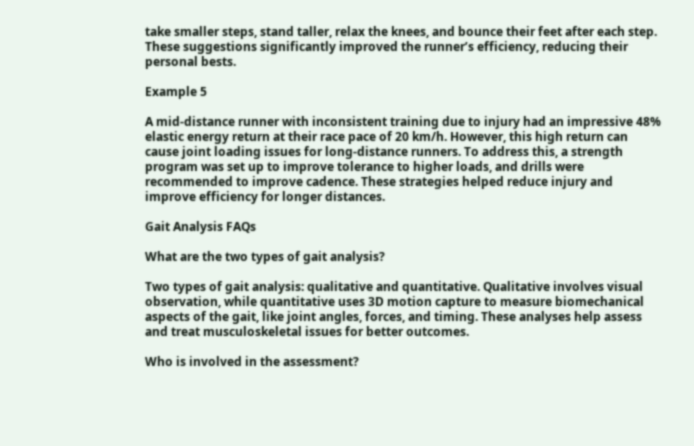take smaller steps, stand taller, relax the knees, and bounce their feet after each step. These suggestions significantly improved the runner’s efficiency, reducing their personal bests.

Example 5

A mid-distance runner with inconsistent training due to injury had an impressive 48% elastic energy return at their race pace of 20 km/h. However, this high return can cause joint loading issues for long-distance runners. To address this, a strength program was set up to improve tolerance to higher loads, and drills were recommended to improve cadence. These strategies helped reduce injury and improve efficiency for longer distances.

Gait Analysis FAQs

What are the two types of gait analysis?

Two types of gait analysis: qualitative and quantitative. Qualitative involves visual observation, while quantitative uses 3D motion capture to measure biomechanical aspects of the gait, like joint angles, forces, and timing. These analyses help assess and treat musculoskeletal issues for better outcomes.

Who is involved in the assessment?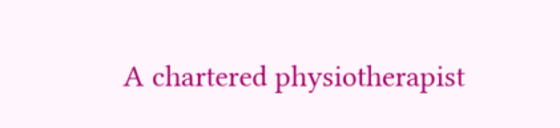A chartered physiotherapist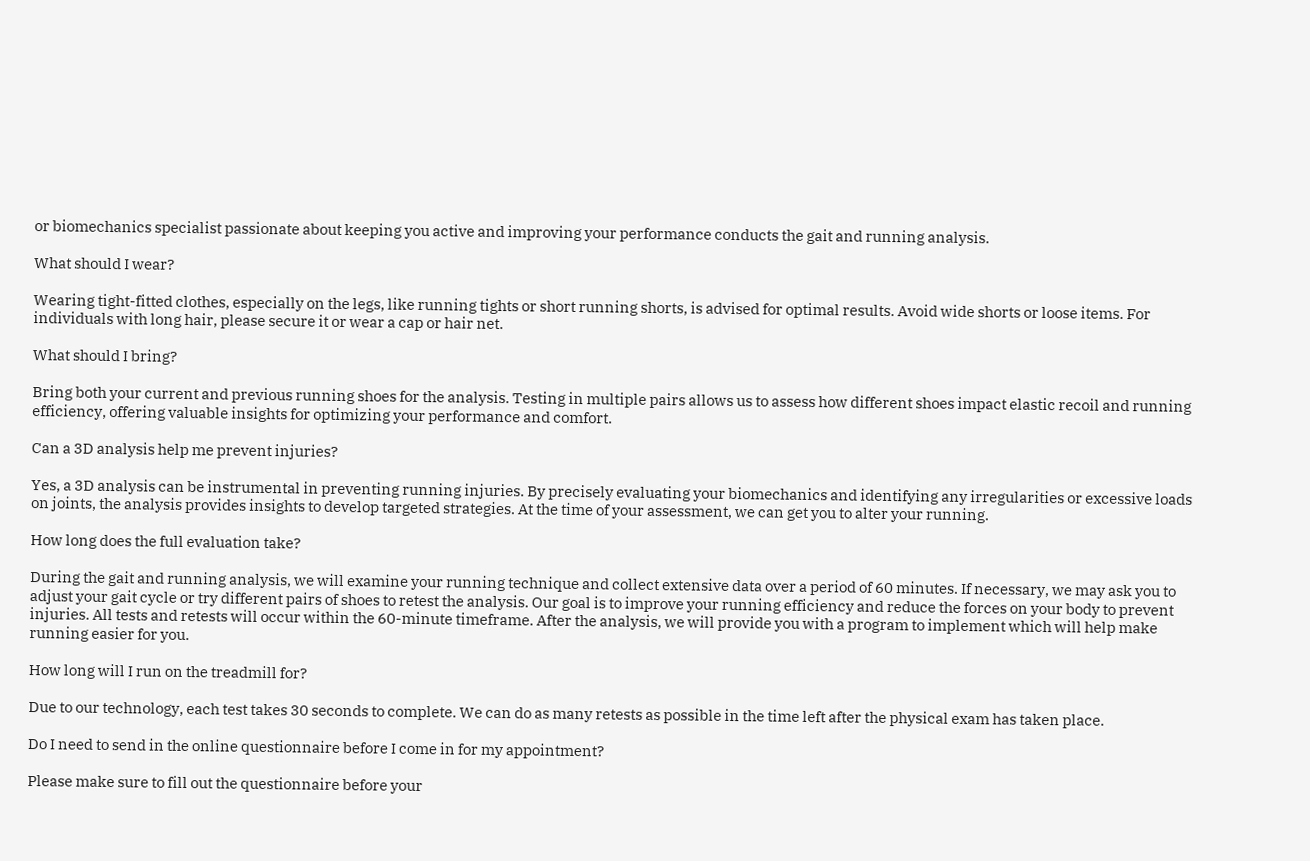or biomechanics specialist passionate about keeping you active and improving your performance conducts the gait and running analysis.

What should I wear?

Wearing tight-fitted clothes, especially on the legs, like running tights or short running shorts, is advised for optimal results. Avoid wide shorts or loose items. For individuals with long hair, please secure it or wear a cap or hair net.

What should I bring?

Bring both your current and previous running shoes for the analysis. Testing in multiple pairs allows us to assess how different shoes impact elastic recoil and running efficiency, offering valuable insights for optimizing your performance and comfort.

Can a 3D analysis help me prevent injuries?

Yes, a 3D analysis can be instrumental in preventing running injuries. By precisely evaluating your biomechanics and identifying any irregularities or excessive loads on joints, the analysis provides insights to develop targeted strategies. At the time of your assessment, we can get you to alter your running.

How long does the full evaluation take?

During the gait and running analysis, we will examine your running technique and collect extensive data over a period of 60 minutes. If necessary, we may ask you to adjust your gait cycle or try different pairs of shoes to retest the analysis. Our goal is to improve your running efficiency and reduce the forces on your body to prevent injuries. All tests and retests will occur within the 60-minute timeframe. After the analysis, we will provide you with a program to implement which will help make running easier for you.

How long will I run on the treadmill for?

Due to our technology, each test takes 30 seconds to complete. We can do as many retests as possible in the time left after the physical exam has taken place.

Do I need to send in the online questionnaire before I come in for my appointment?

Please make sure to fill out the questionnaire before your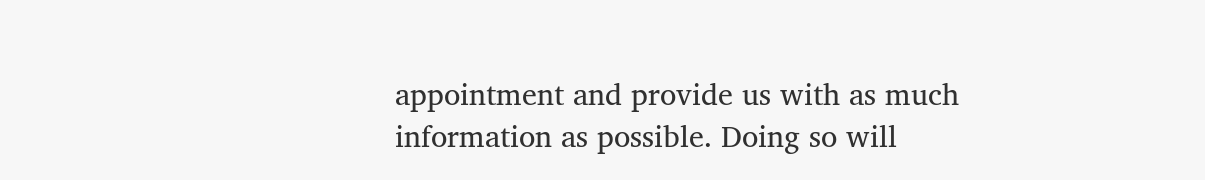appointment and provide us with as much information as possible. Doing so will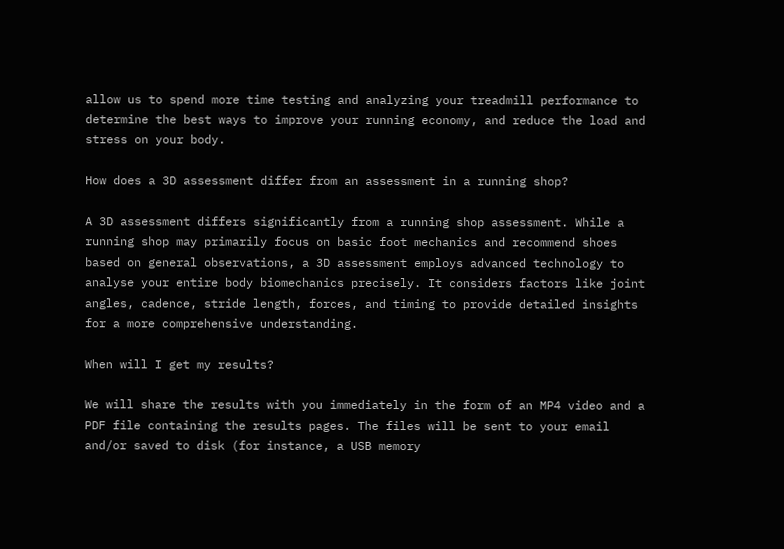allow us to spend more time testing and analyzing your treadmill performance to determine the best ways to improve your running economy, and reduce the load and stress on your body.

How does a 3D assessment differ from an assessment in a running shop?

A 3D assessment differs significantly from a running shop assessment. While a running shop may primarily focus on basic foot mechanics and recommend shoes based on general observations, a 3D assessment employs advanced technology to analyse your entire body biomechanics precisely. It considers factors like joint angles, cadence, stride length, forces, and timing to provide detailed insights for a more comprehensive understanding.

When will I get my results?

We will share the results with you immediately in the form of an MP4 video and a PDF file containing the results pages. The files will be sent to your email and/or saved to disk (for instance, a USB memory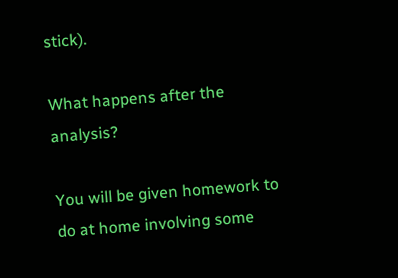stick).

What happens after the analysis?

You will be given homework to do at home involving some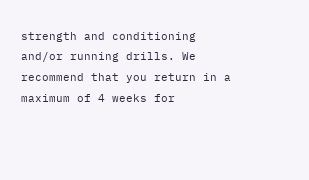strength and conditioning and/or running drills. We recommend that you return in a maximum of 4 weeks for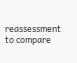reassessment to compare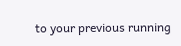to your previous running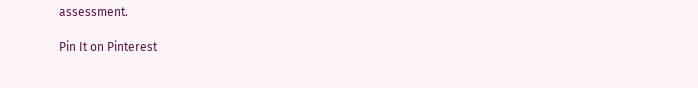assessment.

Pin It on Pinterest